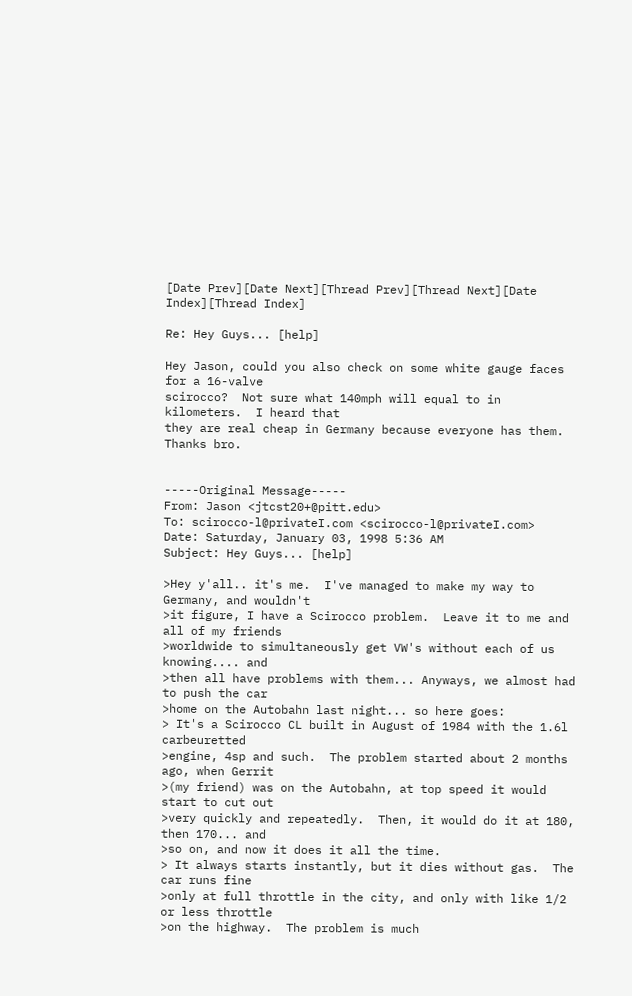[Date Prev][Date Next][Thread Prev][Thread Next][Date Index][Thread Index]

Re: Hey Guys... [help]

Hey Jason, could you also check on some white gauge faces for a 16-valve
scirocco?  Not sure what 140mph will equal to in kilometers.  I heard that
they are real cheap in Germany because everyone has them.  Thanks bro.


-----Original Message-----
From: Jason <jtcst20+@pitt.edu>
To: scirocco-l@privateI.com <scirocco-l@privateI.com>
Date: Saturday, January 03, 1998 5:36 AM
Subject: Hey Guys... [help]

>Hey y'all.. it's me.  I've managed to make my way to Germany, and wouldn't
>it figure, I have a Scirocco problem.  Leave it to me and all of my friends
>worldwide to simultaneously get VW's without each of us knowing.... and
>then all have problems with them... Anyways, we almost had to push the car
>home on the Autobahn last night... so here goes:
> It's a Scirocco CL built in August of 1984 with the 1.6l carbeuretted
>engine, 4sp and such.  The problem started about 2 months ago, when Gerrit
>(my friend) was on the Autobahn, at top speed it would start to cut out
>very quickly and repeatedly.  Then, it would do it at 180, then 170... and
>so on, and now it does it all the time.
> It always starts instantly, but it dies without gas.  The car runs fine
>only at full throttle in the city, and only with like 1/2 or less throttle
>on the highway.  The problem is much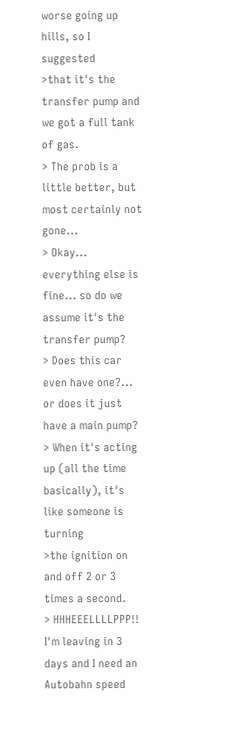worse going up hills, so I suggested
>that it's the transfer pump and we got a full tank of gas.
> The prob is a little better, but most certainly not gone...
> Okay... everything else is fine... so do we assume it's the transfer pump?
> Does this car even have one?... or does it just have a main pump?
> When it's acting up (all the time basically), it's like someone is turning
>the ignition on and off 2 or 3 times a second.
> HHHEEELLLLPPP!! I'm leaving in 3 days and I need an Autobahn speed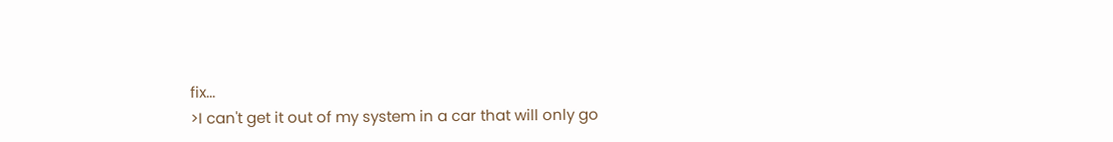fix...
>I can't get it out of my system in a car that will only go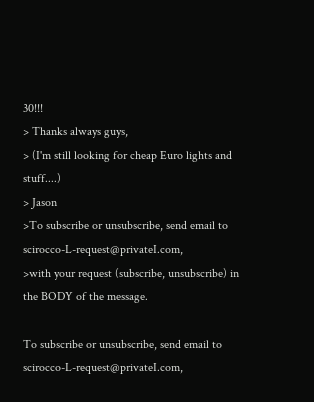30!!!
> Thanks always guys,
> (I'm still looking for cheap Euro lights and stuff....)
> Jason
>To subscribe or unsubscribe, send email to scirocco-L-request@privateI.com,
>with your request (subscribe, unsubscribe) in the BODY of the message.

To subscribe or unsubscribe, send email to scirocco-L-request@privateI.com,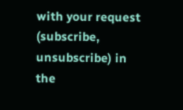with your request (subscribe, unsubscribe) in the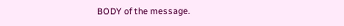BODY of the message.